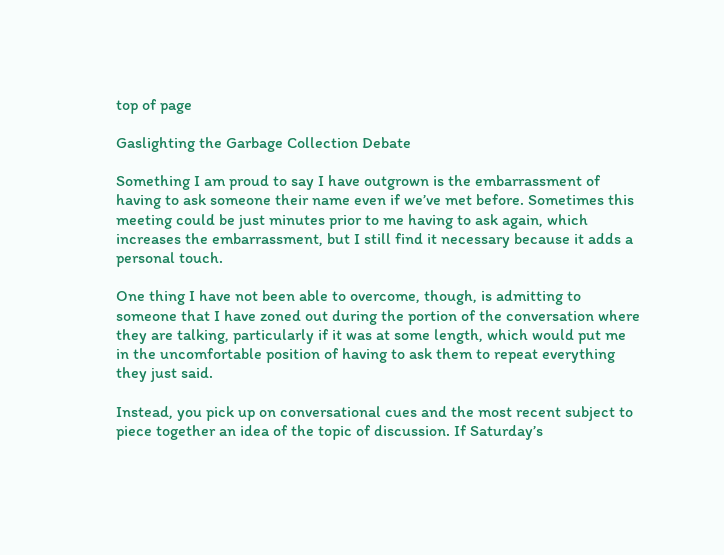top of page

Gaslighting the Garbage Collection Debate

Something I am proud to say I have outgrown is the embarrassment of having to ask someone their name even if we’ve met before. Sometimes this meeting could be just minutes prior to me having to ask again, which increases the embarrassment, but I still find it necessary because it adds a personal touch.

One thing I have not been able to overcome, though, is admitting to someone that I have zoned out during the portion of the conversation where they are talking, particularly if it was at some length, which would put me in the uncomfortable position of having to ask them to repeat everything they just said.

Instead, you pick up on conversational cues and the most recent subject to piece together an idea of the topic of discussion. If Saturday’s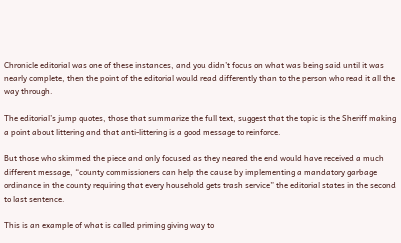Chronicle editorial was one of these instances, and you didn’t focus on what was being said until it was nearly complete, then the point of the editorial would read differently than to the person who read it all the way through.

The editorial’s jump quotes, those that summarize the full text, suggest that the topic is the Sheriff making a point about littering and that anti-littering is a good message to reinforce.

But those who skimmed the piece and only focused as they neared the end would have received a much different message, “county commissioners can help the cause by implementing a mandatory garbage ordinance in the county requiring that every household gets trash service” the editorial states in the second to last sentence.

This is an example of what is called priming giving way to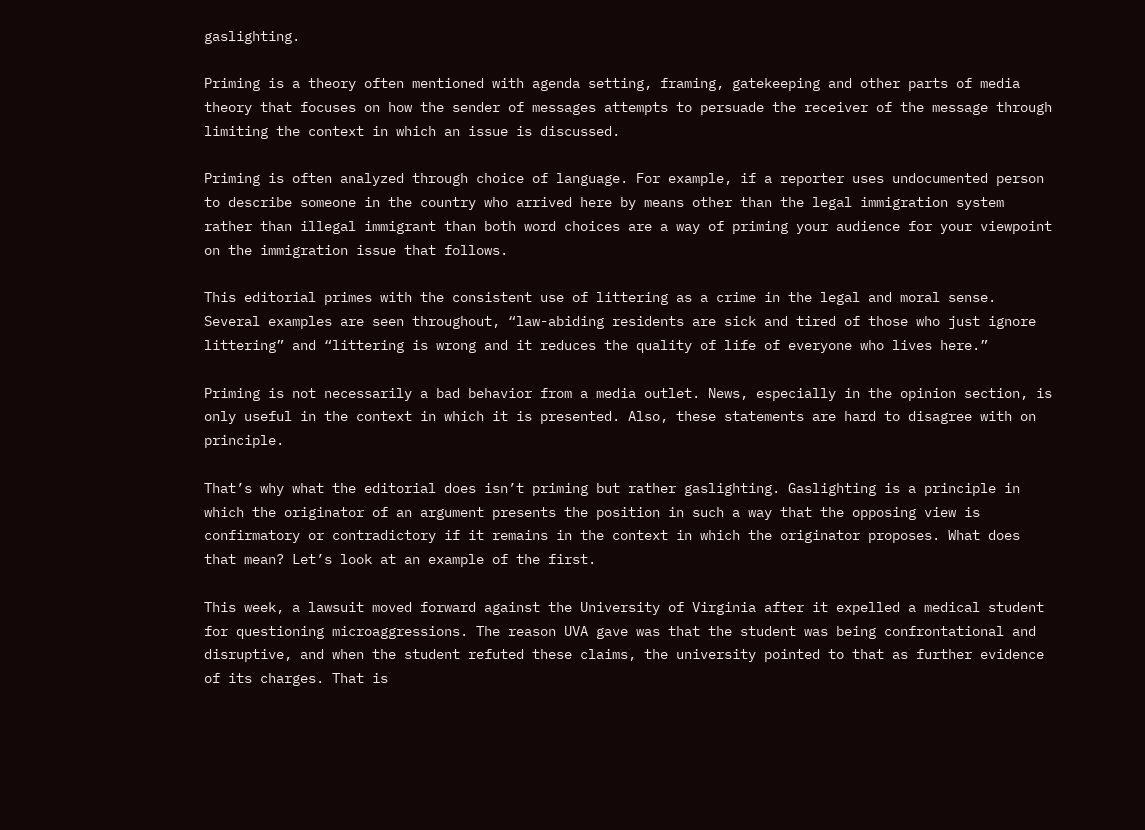gaslighting.

Priming is a theory often mentioned with agenda setting, framing, gatekeeping and other parts of media theory that focuses on how the sender of messages attempts to persuade the receiver of the message through limiting the context in which an issue is discussed.

Priming is often analyzed through choice of language. For example, if a reporter uses undocumented person to describe someone in the country who arrived here by means other than the legal immigration system rather than illegal immigrant than both word choices are a way of priming your audience for your viewpoint on the immigration issue that follows.

This editorial primes with the consistent use of littering as a crime in the legal and moral sense. Several examples are seen throughout, “law-abiding residents are sick and tired of those who just ignore littering” and “littering is wrong and it reduces the quality of life of everyone who lives here.”

Priming is not necessarily a bad behavior from a media outlet. News, especially in the opinion section, is only useful in the context in which it is presented. Also, these statements are hard to disagree with on principle.

That’s why what the editorial does isn’t priming but rather gaslighting. Gaslighting is a principle in which the originator of an argument presents the position in such a way that the opposing view is confirmatory or contradictory if it remains in the context in which the originator proposes. What does that mean? Let’s look at an example of the first.

This week, a lawsuit moved forward against the University of Virginia after it expelled a medical student for questioning microaggressions. The reason UVA gave was that the student was being confrontational and disruptive, and when the student refuted these claims, the university pointed to that as further evidence of its charges. That is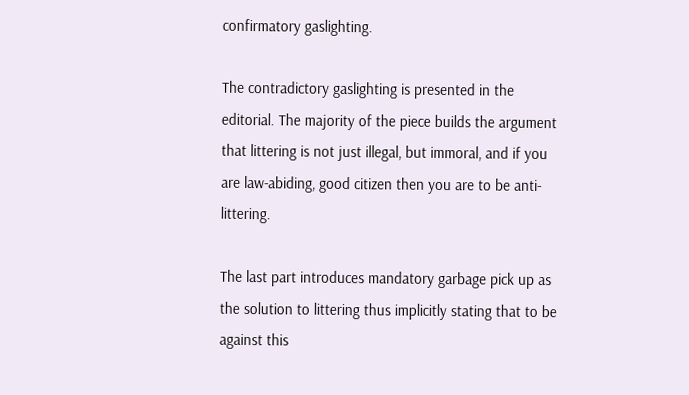confirmatory gaslighting.

The contradictory gaslighting is presented in the editorial. The majority of the piece builds the argument that littering is not just illegal, but immoral, and if you are law-abiding, good citizen then you are to be anti-littering.

The last part introduces mandatory garbage pick up as the solution to littering thus implicitly stating that to be against this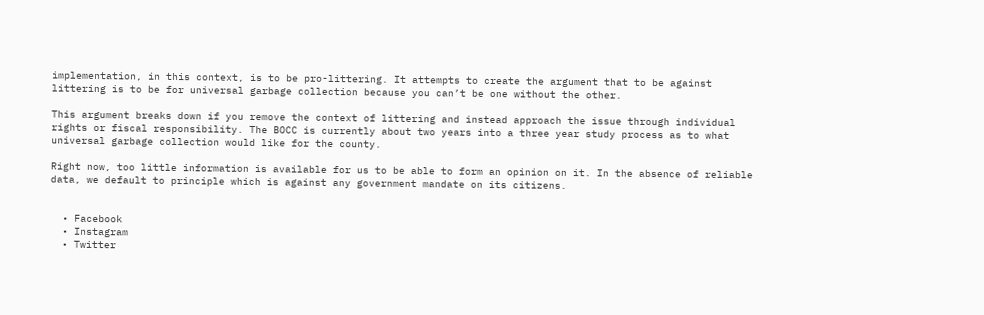implementation, in this context, is to be pro-littering. It attempts to create the argument that to be against littering is to be for universal garbage collection because you can’t be one without the other.

This argument breaks down if you remove the context of littering and instead approach the issue through individual rights or fiscal responsibility. The BOCC is currently about two years into a three year study process as to what universal garbage collection would like for the county.

Right now, too little information is available for us to be able to form an opinion on it. In the absence of reliable data, we default to principle which is against any government mandate on its citizens.


  • Facebook
  • Instagram
  • Twitter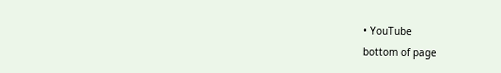• YouTube
bottom of page